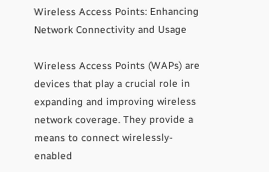Wireless Access Points: Enhancing Network Connectivity and Usage

Wireless Access Points (WAPs) are devices that play a crucial role in expanding and improving wireless network coverage. They provide a means to connect wirelessly-enabled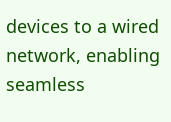devices to a wired network, enabling seamless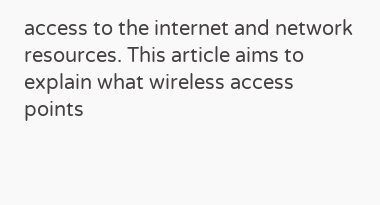access to the internet and network resources. This article aims to explain what wireless access points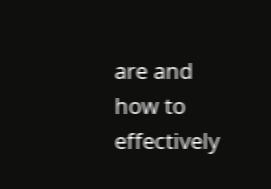are and how to effectively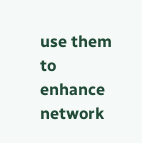use them to enhance network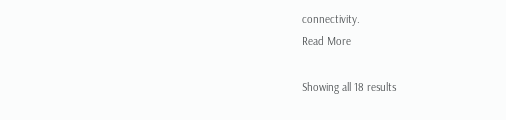connectivity.
Read More

Showing all 18 results